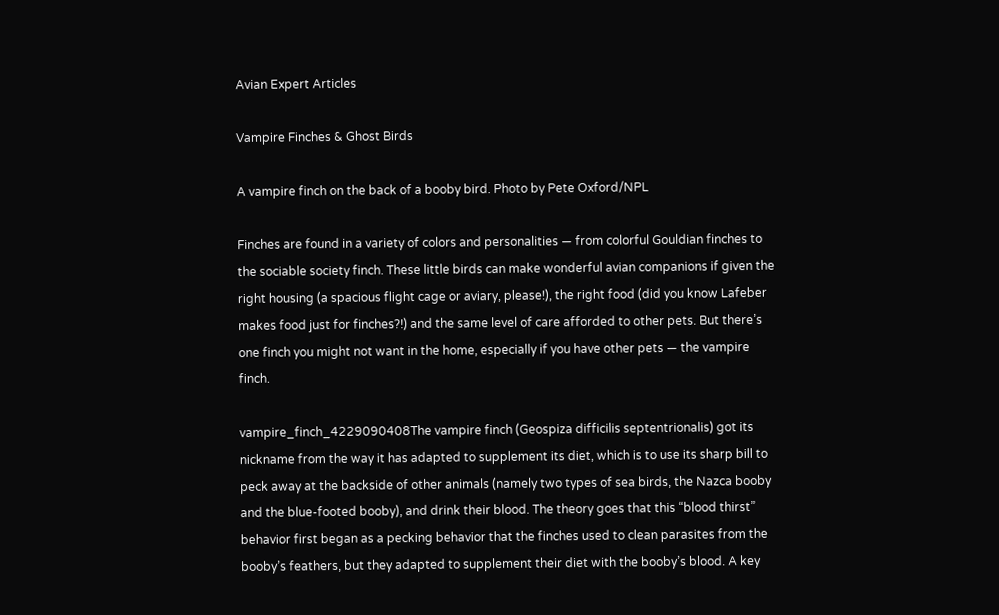Avian Expert Articles

Vampire Finches & Ghost Birds

A vampire finch on the back of a booby bird. Photo by Pete Oxford/NPL

Finches are found in a variety of colors and personalities — from colorful Gouldian finches to the sociable society finch. These little birds can make wonderful avian companions if given the right housing (a spacious flight cage or aviary, please!), the right food (did you know Lafeber makes food just for finches?!) and the same level of care afforded to other pets. But there’s one finch you might not want in the home, especially if you have other pets — the vampire finch.

vampire_finch_4229090408The vampire finch (Geospiza difficilis septentrionalis) got its nickname from the way it has adapted to supplement its diet, which is to use its sharp bill to peck away at the backside of other animals (namely two types of sea birds, the Nazca booby and the blue-footed booby), and drink their blood. The theory goes that this “blood thirst” behavior first began as a pecking behavior that the finches used to clean parasites from the booby’s feathers, but they adapted to supplement their diet with the booby’s blood. A key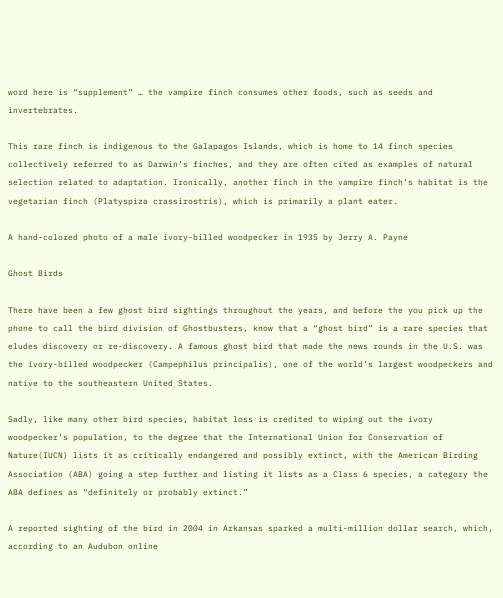word here is “supplement” … the vampire finch consumes other foods, such as seeds and invertebrates.

This rare finch is indigenous to the Galapagos Islands, which is home to 14 finch species collectively referred to as Darwin’s finches, and they are often cited as examples of natural selection related to adaptation. Ironically, another finch in the vampire finch’s habitat is the vegetarian finch (Platyspiza crassirostris), which is primarily a plant eater.

A hand-colored photo of a male ivory-billed woodpecker in 1935 by Jerry A. Payne

Ghost Birds

There have been a few ghost bird sightings throughout the years, and before the you pick up the phone to call the bird division of Ghostbusters, know that a “ghost bird” is a rare species that eludes discovery or re-discovery. A famous ghost bird that made the news rounds in the U.S. was the ivory-billed woodpecker (Campephilus principalis), one of the world’s largest woodpeckers and native to the southeastern United States.

Sadly, like many other bird species, habitat loss is credited to wiping out the ivory woodpecker’s population, to the degree that the International Union for Conservation of Nature(IUCN) lists it as critically endangered and possibly extinct, with the American Birding Association (ABA) going a step further and listing it lists as a Class 6 species, a category the ABA defines as “definitely or probably extinct.”

A reported sighting of the bird in 2004 in Arkansas sparked a multi-million dollar search, which, according to an Audubon online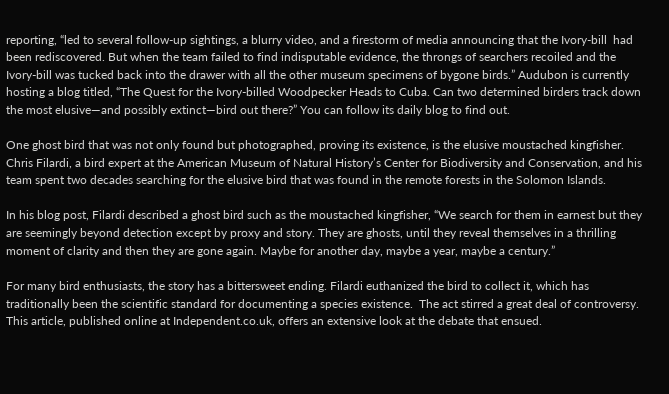reporting, “led to several follow-up sightings, a blurry video, and a firestorm of media announcing that the Ivory-bill  had been rediscovered. But when the team failed to find indisputable evidence, the throngs of searchers recoiled and the Ivory-bill was tucked back into the drawer with all the other museum specimens of bygone birds.” Audubon is currently hosting a blog titled, “The Quest for the Ivory-billed Woodpecker Heads to Cuba. Can two determined birders track down the most elusive—and possibly extinct—bird out there?” You can follow its daily blog to find out.

One ghost bird that was not only found but photographed, proving its existence, is the elusive moustached kingfisher. Chris Filardi, a bird expert at the American Museum of Natural History’s Center for Biodiversity and Conservation, and his team spent two decades searching for the elusive bird that was found in the remote forests in the Solomon Islands.

In his blog post, Filardi described a ghost bird such as the moustached kingfisher, “We search for them in earnest but they are seemingly beyond detection except by proxy and story. They are ghosts, until they reveal themselves in a thrilling moment of clarity and then they are gone again. Maybe for another day, maybe a year, maybe a century.”

For many bird enthusiasts, the story has a bittersweet ending. Filardi euthanized the bird to collect it, which has traditionally been the scientific standard for documenting a species existence.  The act stirred a great deal of controversy. This article, published online at Independent.co.uk, offers an extensive look at the debate that ensued.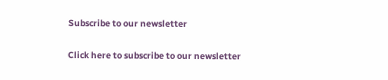Subscribe to our newsletter

Click here to subscribe to our newsletter